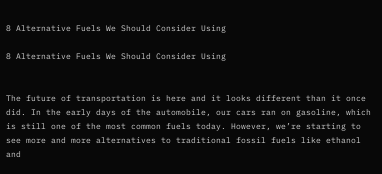8 Alternative Fuels We Should Consider Using

8 Alternative Fuels We Should Consider Using


The future of transportation is here and it looks different than it once did. In the early days of the automobile, our cars ran on gasoline, which is still one of the most common fuels today. However, we’re starting to see more and more alternatives to traditional fossil fuels like ethanol and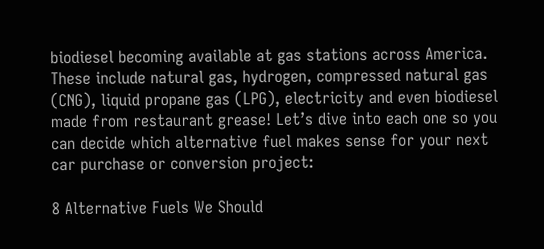biodiesel becoming available at gas stations across America. These include natural gas, hydrogen, compressed natural gas (CNG), liquid propane gas (LPG), electricity and even biodiesel made from restaurant grease! Let’s dive into each one so you can decide which alternative fuel makes sense for your next car purchase or conversion project:

8 Alternative Fuels We Should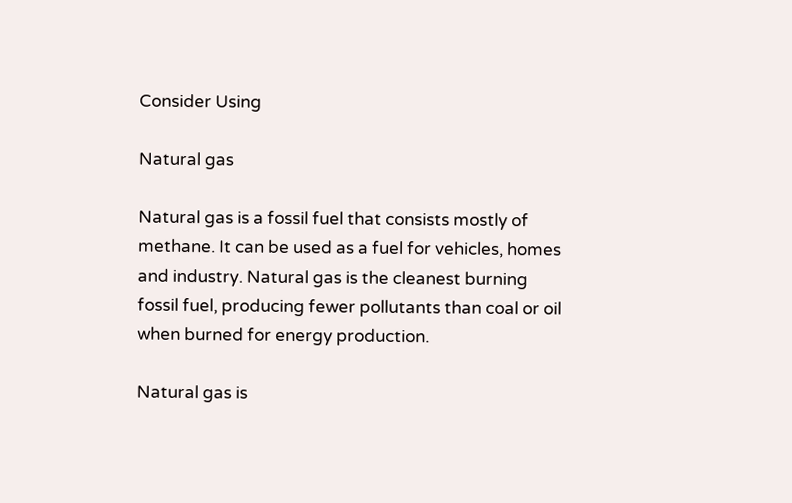Consider Using

Natural gas

Natural gas is a fossil fuel that consists mostly of methane. It can be used as a fuel for vehicles, homes and industry. Natural gas is the cleanest burning fossil fuel, producing fewer pollutants than coal or oil when burned for energy production.

Natural gas is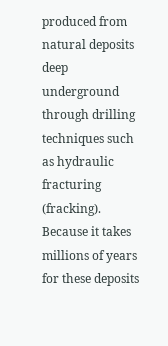produced from natural deposits deep underground through drilling techniques such as hydraulic fracturing (fracking). Because it takes millions of years for these deposits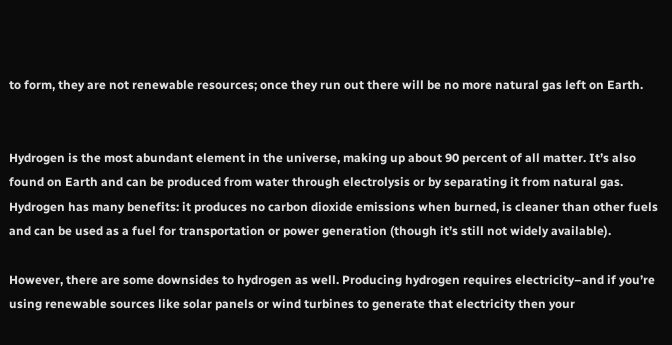to form, they are not renewable resources; once they run out there will be no more natural gas left on Earth.


Hydrogen is the most abundant element in the universe, making up about 90 percent of all matter. It’s also found on Earth and can be produced from water through electrolysis or by separating it from natural gas. Hydrogen has many benefits: it produces no carbon dioxide emissions when burned, is cleaner than other fuels and can be used as a fuel for transportation or power generation (though it’s still not widely available).

However, there are some downsides to hydrogen as well. Producing hydrogen requires electricity–and if you’re using renewable sources like solar panels or wind turbines to generate that electricity then your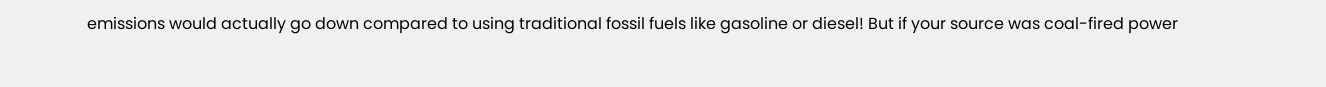emissions would actually go down compared to using traditional fossil fuels like gasoline or diesel! But if your source was coal-fired power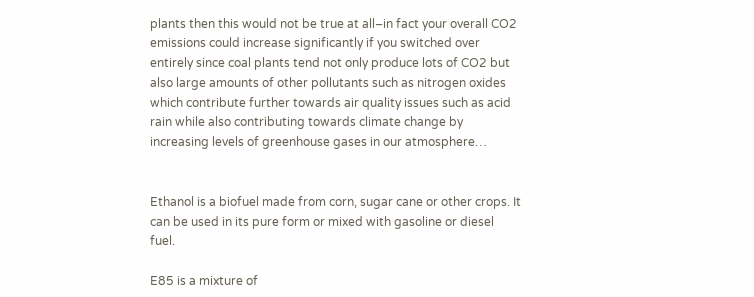plants then this would not be true at all–in fact your overall CO2 emissions could increase significantly if you switched over entirely since coal plants tend not only produce lots of CO2 but also large amounts of other pollutants such as nitrogen oxides which contribute further towards air quality issues such as acid rain while also contributing towards climate change by increasing levels of greenhouse gases in our atmosphere…


Ethanol is a biofuel made from corn, sugar cane or other crops. It can be used in its pure form or mixed with gasoline or diesel fuel.

E85 is a mixture of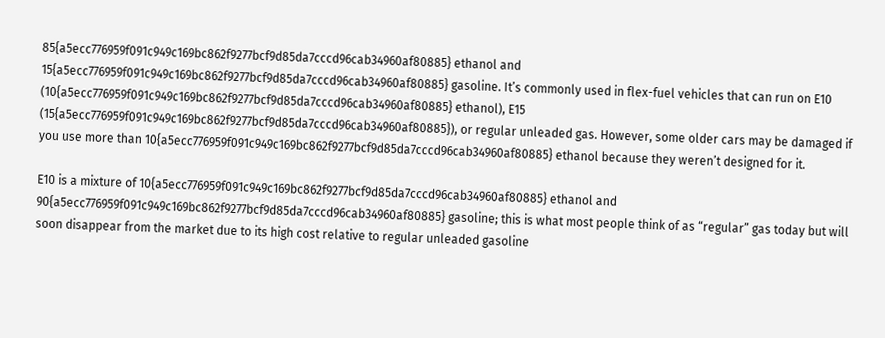85{a5ecc776959f091c949c169bc862f9277bcf9d85da7cccd96cab34960af80885} ethanol and 15{a5ecc776959f091c949c169bc862f9277bcf9d85da7cccd96cab34960af80885} gasoline. It’s commonly used in flex-fuel vehicles that can run on E10 (10{a5ecc776959f091c949c169bc862f9277bcf9d85da7cccd96cab34960af80885} ethanol), E15 (15{a5ecc776959f091c949c169bc862f9277bcf9d85da7cccd96cab34960af80885}), or regular unleaded gas. However, some older cars may be damaged if you use more than 10{a5ecc776959f091c949c169bc862f9277bcf9d85da7cccd96cab34960af80885} ethanol because they weren’t designed for it.

E10 is a mixture of 10{a5ecc776959f091c949c169bc862f9277bcf9d85da7cccd96cab34960af80885} ethanol and 90{a5ecc776959f091c949c169bc862f9277bcf9d85da7cccd96cab34960af80885} gasoline; this is what most people think of as “regular” gas today but will soon disappear from the market due to its high cost relative to regular unleaded gasoline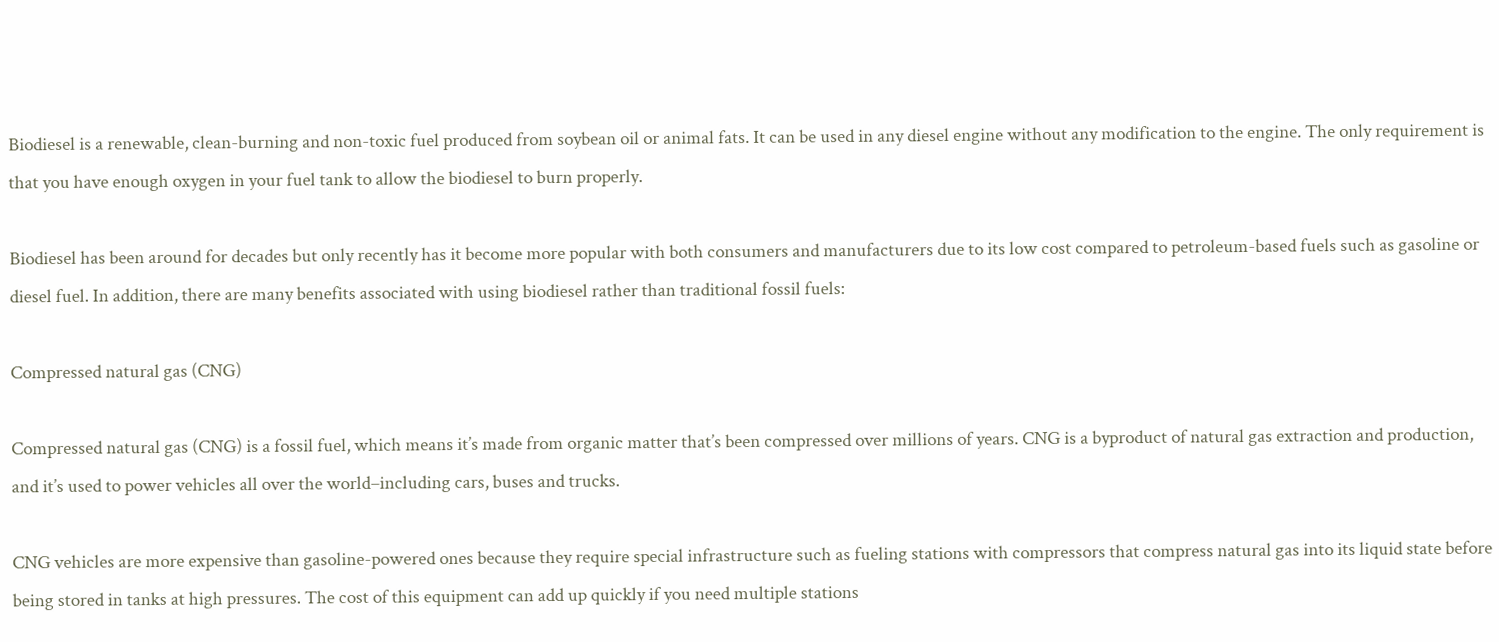Biodiesel is a renewable, clean-burning and non-toxic fuel produced from soybean oil or animal fats. It can be used in any diesel engine without any modification to the engine. The only requirement is that you have enough oxygen in your fuel tank to allow the biodiesel to burn properly.

Biodiesel has been around for decades but only recently has it become more popular with both consumers and manufacturers due to its low cost compared to petroleum-based fuels such as gasoline or diesel fuel. In addition, there are many benefits associated with using biodiesel rather than traditional fossil fuels:

Compressed natural gas (CNG)

Compressed natural gas (CNG) is a fossil fuel, which means it’s made from organic matter that’s been compressed over millions of years. CNG is a byproduct of natural gas extraction and production, and it’s used to power vehicles all over the world–including cars, buses and trucks.

CNG vehicles are more expensive than gasoline-powered ones because they require special infrastructure such as fueling stations with compressors that compress natural gas into its liquid state before being stored in tanks at high pressures. The cost of this equipment can add up quickly if you need multiple stations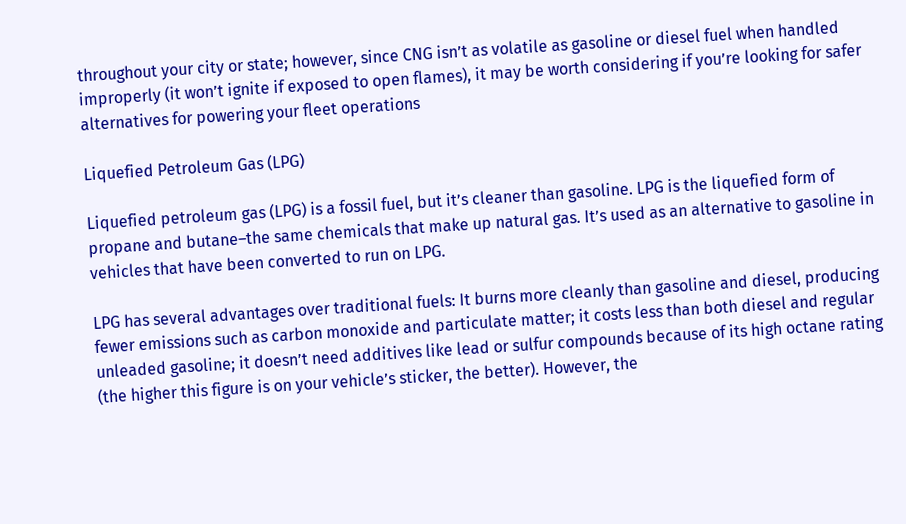throughout your city or state; however, since CNG isn’t as volatile as gasoline or diesel fuel when handled improperly (it won’t ignite if exposed to open flames), it may be worth considering if you’re looking for safer alternatives for powering your fleet operations

Liquefied Petroleum Gas (LPG)

Liquefied petroleum gas (LPG) is a fossil fuel, but it’s cleaner than gasoline. LPG is the liquefied form of propane and butane–the same chemicals that make up natural gas. It’s used as an alternative to gasoline in vehicles that have been converted to run on LPG.

LPG has several advantages over traditional fuels: It burns more cleanly than gasoline and diesel, producing fewer emissions such as carbon monoxide and particulate matter; it costs less than both diesel and regular unleaded gasoline; it doesn’t need additives like lead or sulfur compounds because of its high octane rating (the higher this figure is on your vehicle’s sticker, the better). However, the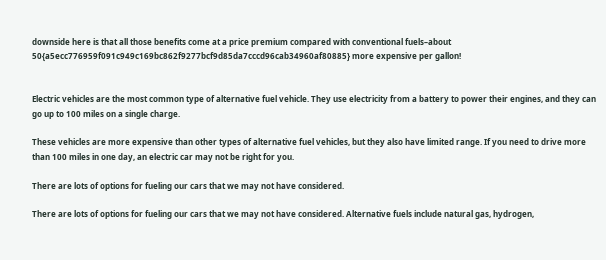downside here is that all those benefits come at a price premium compared with conventional fuels–about 50{a5ecc776959f091c949c169bc862f9277bcf9d85da7cccd96cab34960af80885} more expensive per gallon!


Electric vehicles are the most common type of alternative fuel vehicle. They use electricity from a battery to power their engines, and they can go up to 100 miles on a single charge.

These vehicles are more expensive than other types of alternative fuel vehicles, but they also have limited range. If you need to drive more than 100 miles in one day, an electric car may not be right for you.

There are lots of options for fueling our cars that we may not have considered.

There are lots of options for fueling our cars that we may not have considered. Alternative fuels include natural gas, hydrogen,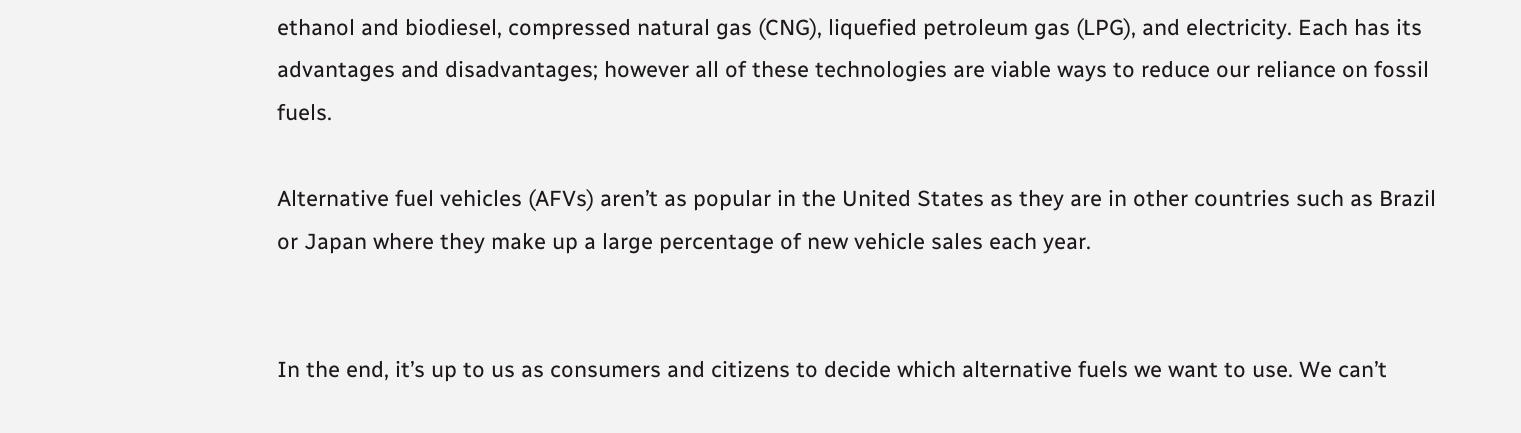ethanol and biodiesel, compressed natural gas (CNG), liquefied petroleum gas (LPG), and electricity. Each has its advantages and disadvantages; however all of these technologies are viable ways to reduce our reliance on fossil fuels.

Alternative fuel vehicles (AFVs) aren’t as popular in the United States as they are in other countries such as Brazil or Japan where they make up a large percentage of new vehicle sales each year.


In the end, it’s up to us as consumers and citizens to decide which alternative fuels we want to use. We can’t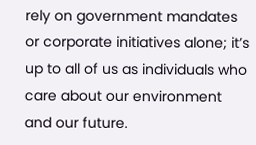rely on government mandates or corporate initiatives alone; it’s up to all of us as individuals who care about our environment and our future.